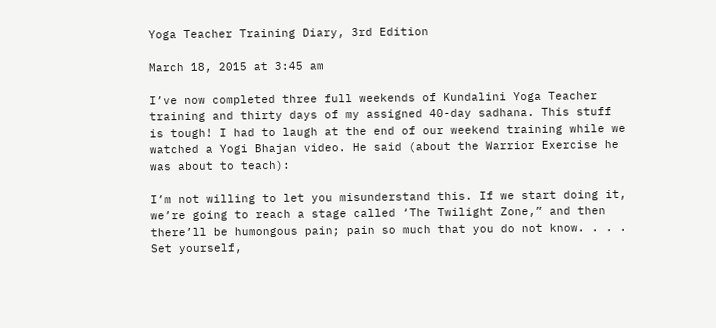Yoga Teacher Training Diary, 3rd Edition

March 18, 2015 at 3:45 am

I’ve now completed three full weekends of Kundalini Yoga Teacher training and thirty days of my assigned 40-day sadhana. This stuff is tough! I had to laugh at the end of our weekend training while we watched a Yogi Bhajan video. He said (about the Warrior Exercise he was about to teach):

I’m not willing to let you misunderstand this. If we start doing it, we’re going to reach a stage called ‘The Twilight Zone,” and then there’ll be humongous pain; pain so much that you do not know. . . . Set yourself,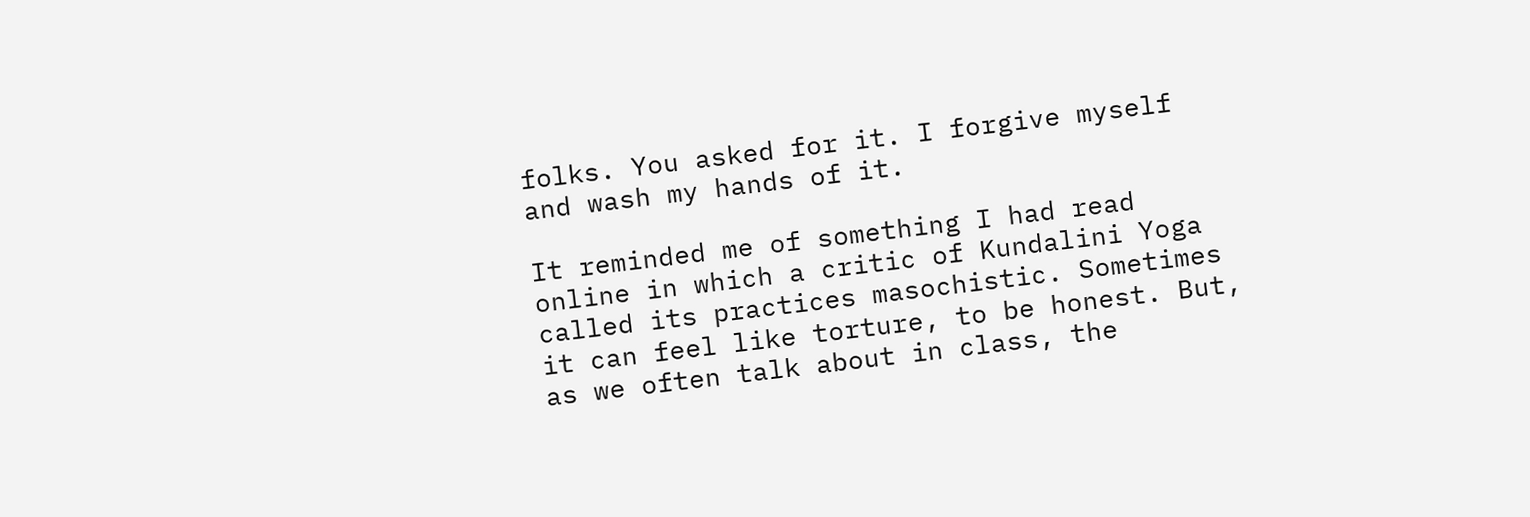folks. You asked for it. I forgive myself and wash my hands of it.

It reminded me of something I had read online in which a critic of Kundalini Yoga called its practices masochistic. Sometimes it can feel like torture, to be honest. But, as we often talk about in class, the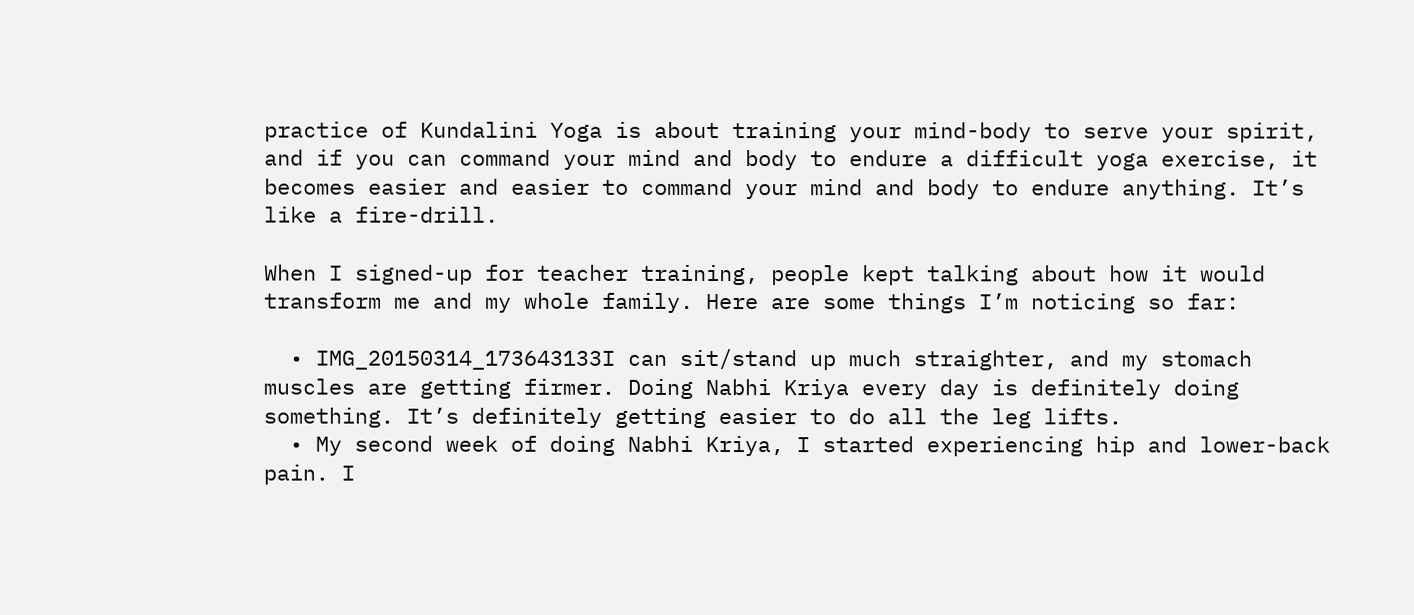practice of Kundalini Yoga is about training your mind-body to serve your spirit, and if you can command your mind and body to endure a difficult yoga exercise, it becomes easier and easier to command your mind and body to endure anything. It’s like a fire-drill.

When I signed-up for teacher training, people kept talking about how it would transform me and my whole family. Here are some things I’m noticing so far:

  • IMG_20150314_173643133I can sit/stand up much straighter, and my stomach muscles are getting firmer. Doing Nabhi Kriya every day is definitely doing something. It’s definitely getting easier to do all the leg lifts.
  • My second week of doing Nabhi Kriya, I started experiencing hip and lower-back pain. I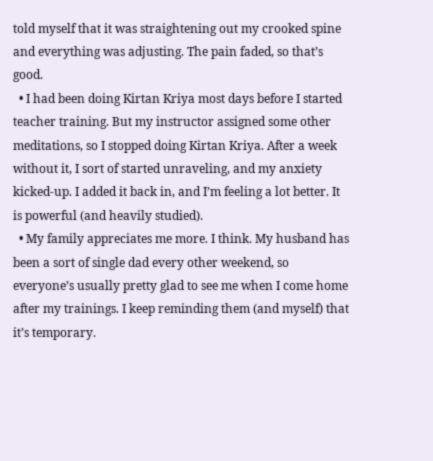told myself that it was straightening out my crooked spine and everything was adjusting. The pain faded, so that’s good.
  • I had been doing Kirtan Kriya most days before I started teacher training. But my instructor assigned some other meditations, so I stopped doing Kirtan Kriya. After a week without it, I sort of started unraveling, and my anxiety kicked-up. I added it back in, and I’m feeling a lot better. It is powerful (and heavily studied).
  • My family appreciates me more. I think. My husband has been a sort of single dad every other weekend, so everyone’s usually pretty glad to see me when I come home after my trainings. I keep reminding them (and myself) that it’s temporary.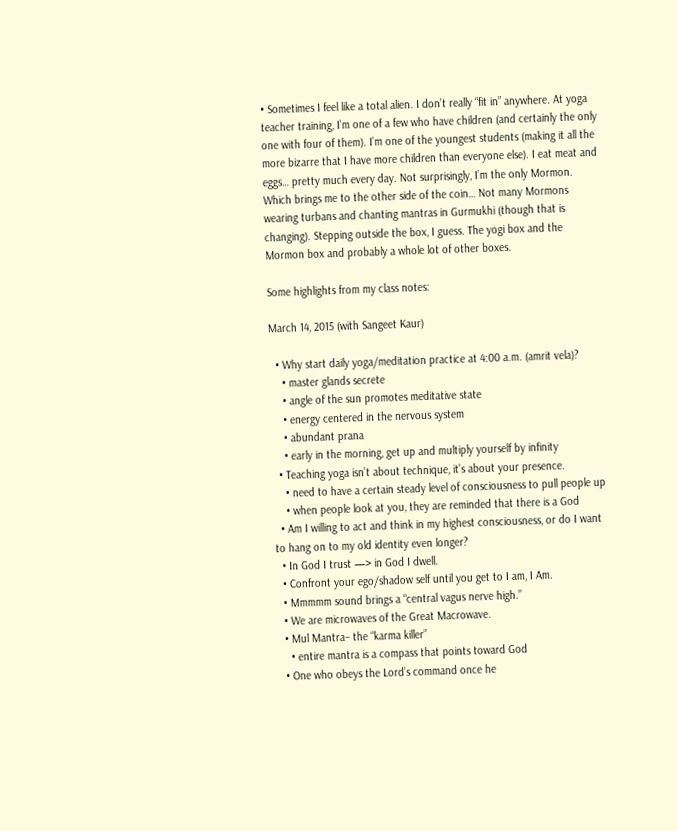• Sometimes I feel like a total alien. I don’t really “fit in” anywhere. At yoga teacher training, I’m one of a few who have children (and certainly the only one with four of them). I’m one of the youngest students (making it all the more bizarre that I have more children than everyone else). I eat meat and eggs… pretty much every day. Not surprisingly, I’m the only Mormon. Which brings me to the other side of the coin… Not many Mormons wearing turbans and chanting mantras in Gurmukhi (though that is changing). Stepping outside the box, I guess. The yogi box and the Mormon box and probably a whole lot of other boxes.

Some highlights from my class notes:

March 14, 2015 (with Sangeet Kaur)

  • Why start daily yoga/meditation practice at 4:00 a.m. (amrit vela)?
    • master glands secrete
    • angle of the sun promotes meditative state
    • energy centered in the nervous system
    • abundant prana
    • early in the morning, get up and multiply yourself by infinity
  • Teaching yoga isn’t about technique, it’s about your presence.
    • need to have a certain steady level of consciousness to pull people up
    • when people look at you, they are reminded that there is a God
  • Am I willing to act and think in my highest consciousness, or do I want to hang on to my old identity even longer?
  • In God I trust —> in God I dwell.
  • Confront your ego/shadow self until you get to I am, I Am.
  • Mmmmm sound brings a “central vagus nerve high.”
  • We are microwaves of the Great Macrowave.
  • Mul Mantra– the “karma killer”
    • entire mantra is a compass that points toward God
  • One who obeys the Lord’s command once he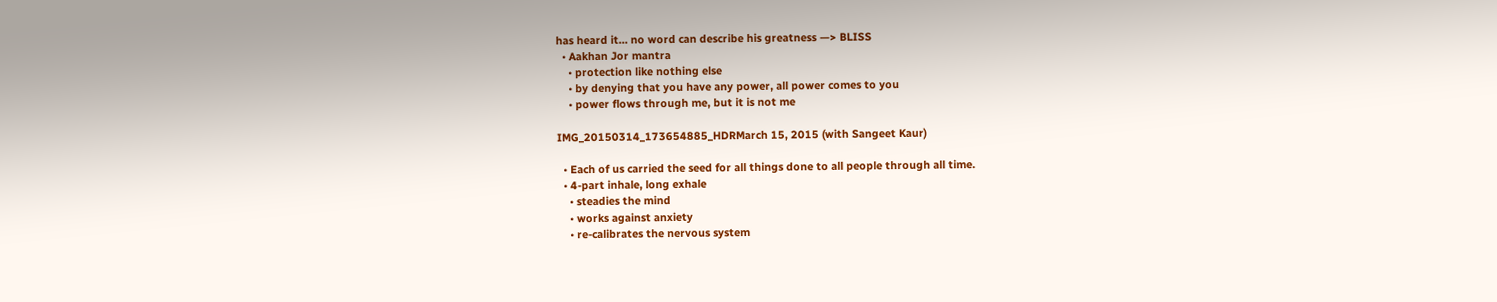has heard it… no word can describe his greatness —> BLISS
  • Aakhan Jor mantra
    • protection like nothing else
    • by denying that you have any power, all power comes to you
    • power flows through me, but it is not me

IMG_20150314_173654885_HDRMarch 15, 2015 (with Sangeet Kaur)

  • Each of us carried the seed for all things done to all people through all time.
  • 4-part inhale, long exhale
    • steadies the mind
    • works against anxiety
    • re-calibrates the nervous system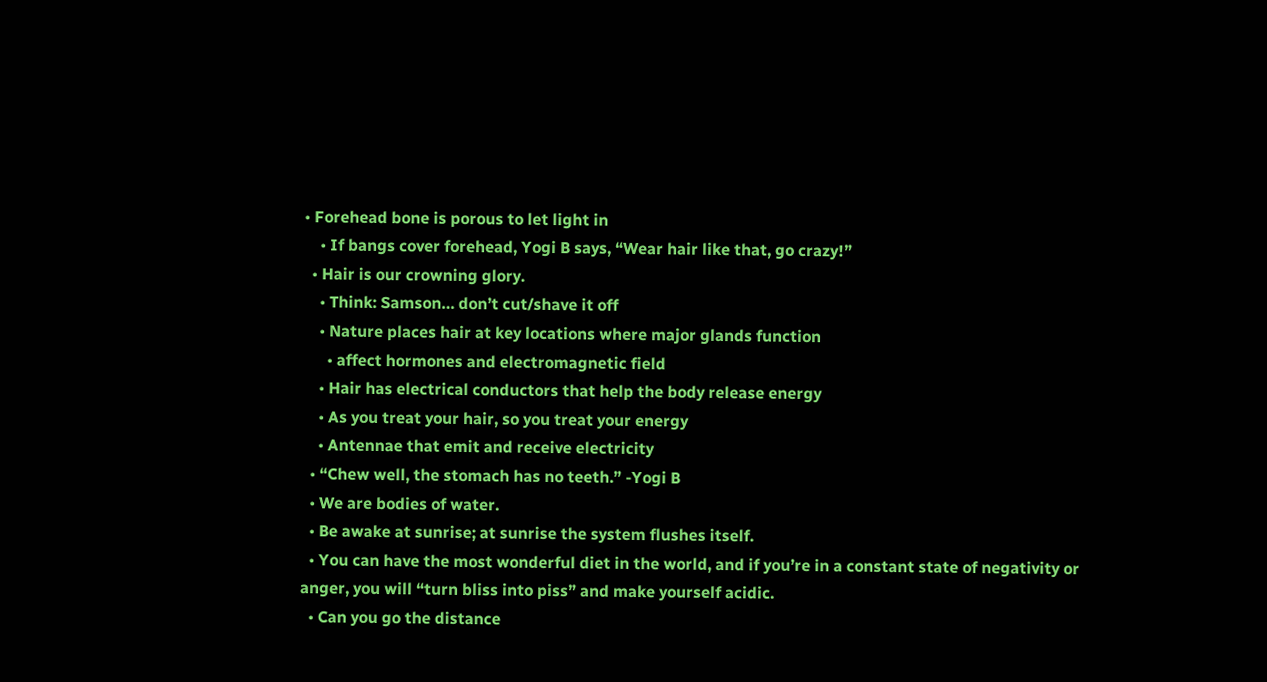• Forehead bone is porous to let light in
    • If bangs cover forehead, Yogi B says, “Wear hair like that, go crazy!”
  • Hair is our crowning glory.
    • Think: Samson… don’t cut/shave it off
    • Nature places hair at key locations where major glands function
      • affect hormones and electromagnetic field
    • Hair has electrical conductors that help the body release energy
    • As you treat your hair, so you treat your energy
    • Antennae that emit and receive electricity
  • “Chew well, the stomach has no teeth.” -Yogi B
  • We are bodies of water.
  • Be awake at sunrise; at sunrise the system flushes itself.
  • You can have the most wonderful diet in the world, and if you’re in a constant state of negativity or anger, you will “turn bliss into piss” and make yourself acidic.
  • Can you go the distance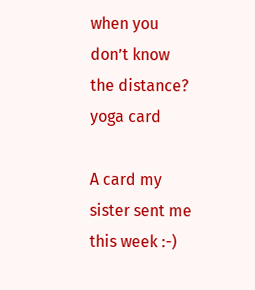when you don’t know the distance?
yoga card

A card my sister sent me this week :-)